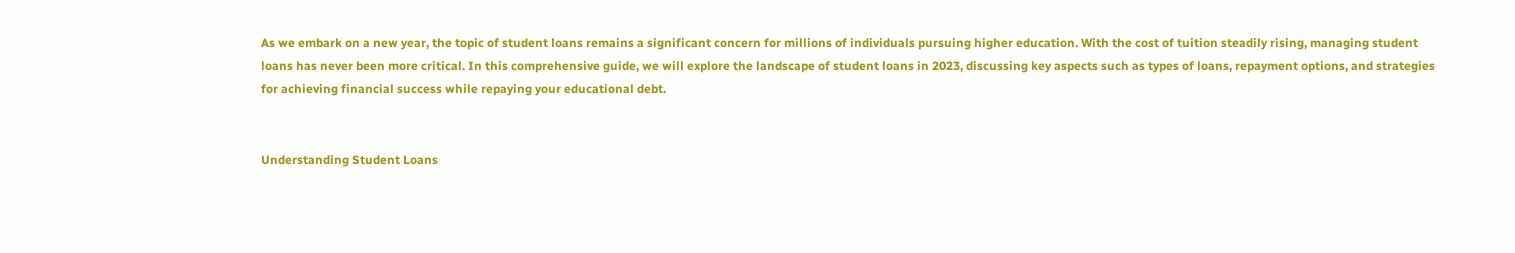As we embark on a new year, the topic of student loans remains a significant concern for millions of individuals pursuing higher education. With the cost of tuition steadily rising, managing student loans has never been more critical. In this comprehensive guide, we will explore the landscape of student loans in 2023, discussing key aspects such as types of loans, repayment options, and strategies for achieving financial success while repaying your educational debt.


Understanding Student Loans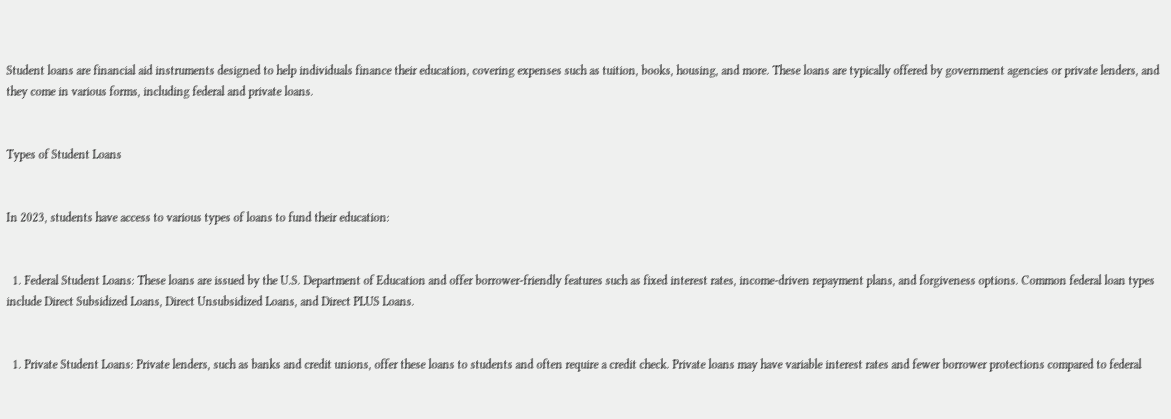Student loans are financial aid instruments designed to help individuals finance their education, covering expenses such as tuition, books, housing, and more. These loans are typically offered by government agencies or private lenders, and they come in various forms, including federal and private loans.


Types of Student Loans


In 2023, students have access to various types of loans to fund their education:


  1. Federal Student Loans: These loans are issued by the U.S. Department of Education and offer borrower-friendly features such as fixed interest rates, income-driven repayment plans, and forgiveness options. Common federal loan types include Direct Subsidized Loans, Direct Unsubsidized Loans, and Direct PLUS Loans.


  1. Private Student Loans: Private lenders, such as banks and credit unions, offer these loans to students and often require a credit check. Private loans may have variable interest rates and fewer borrower protections compared to federal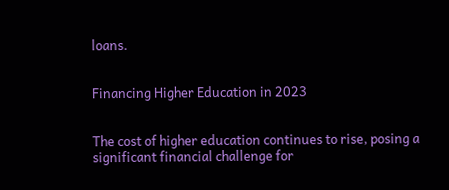loans.


Financing Higher Education in 2023


The cost of higher education continues to rise, posing a significant financial challenge for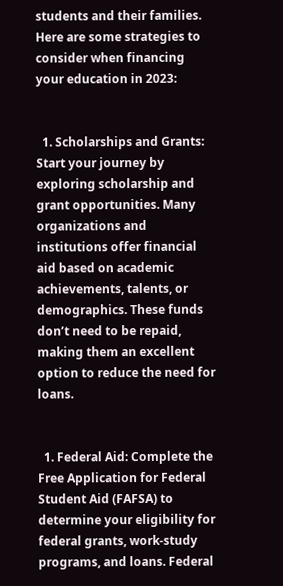students and their families. Here are some strategies to consider when financing your education in 2023:


  1. Scholarships and Grants: Start your journey by exploring scholarship and grant opportunities. Many organizations and institutions offer financial aid based on academic achievements, talents, or demographics. These funds don’t need to be repaid, making them an excellent option to reduce the need for loans.


  1. Federal Aid: Complete the Free Application for Federal Student Aid (FAFSA) to determine your eligibility for federal grants, work-study programs, and loans. Federal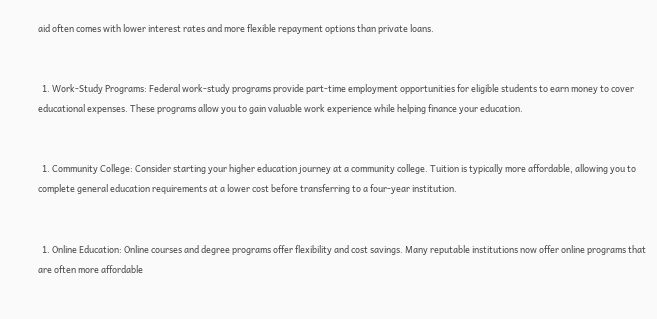aid often comes with lower interest rates and more flexible repayment options than private loans.


  1. Work-Study Programs: Federal work-study programs provide part-time employment opportunities for eligible students to earn money to cover educational expenses. These programs allow you to gain valuable work experience while helping finance your education.


  1. Community College: Consider starting your higher education journey at a community college. Tuition is typically more affordable, allowing you to complete general education requirements at a lower cost before transferring to a four-year institution.


  1. Online Education: Online courses and degree programs offer flexibility and cost savings. Many reputable institutions now offer online programs that are often more affordable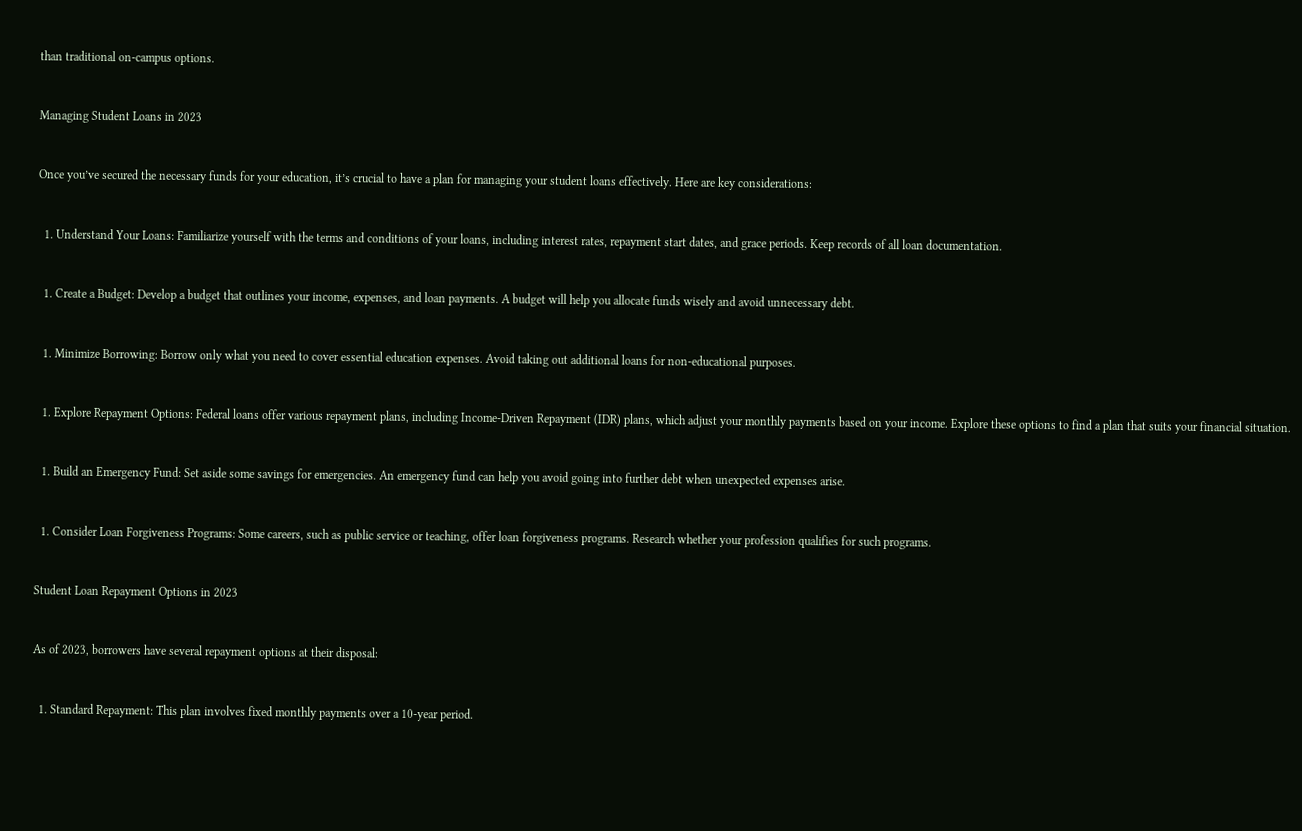than traditional on-campus options.


Managing Student Loans in 2023


Once you’ve secured the necessary funds for your education, it’s crucial to have a plan for managing your student loans effectively. Here are key considerations:


  1. Understand Your Loans: Familiarize yourself with the terms and conditions of your loans, including interest rates, repayment start dates, and grace periods. Keep records of all loan documentation.


  1. Create a Budget: Develop a budget that outlines your income, expenses, and loan payments. A budget will help you allocate funds wisely and avoid unnecessary debt.


  1. Minimize Borrowing: Borrow only what you need to cover essential education expenses. Avoid taking out additional loans for non-educational purposes.


  1. Explore Repayment Options: Federal loans offer various repayment plans, including Income-Driven Repayment (IDR) plans, which adjust your monthly payments based on your income. Explore these options to find a plan that suits your financial situation.


  1. Build an Emergency Fund: Set aside some savings for emergencies. An emergency fund can help you avoid going into further debt when unexpected expenses arise.


  1. Consider Loan Forgiveness Programs: Some careers, such as public service or teaching, offer loan forgiveness programs. Research whether your profession qualifies for such programs.


Student Loan Repayment Options in 2023


As of 2023, borrowers have several repayment options at their disposal:


  1. Standard Repayment: This plan involves fixed monthly payments over a 10-year period.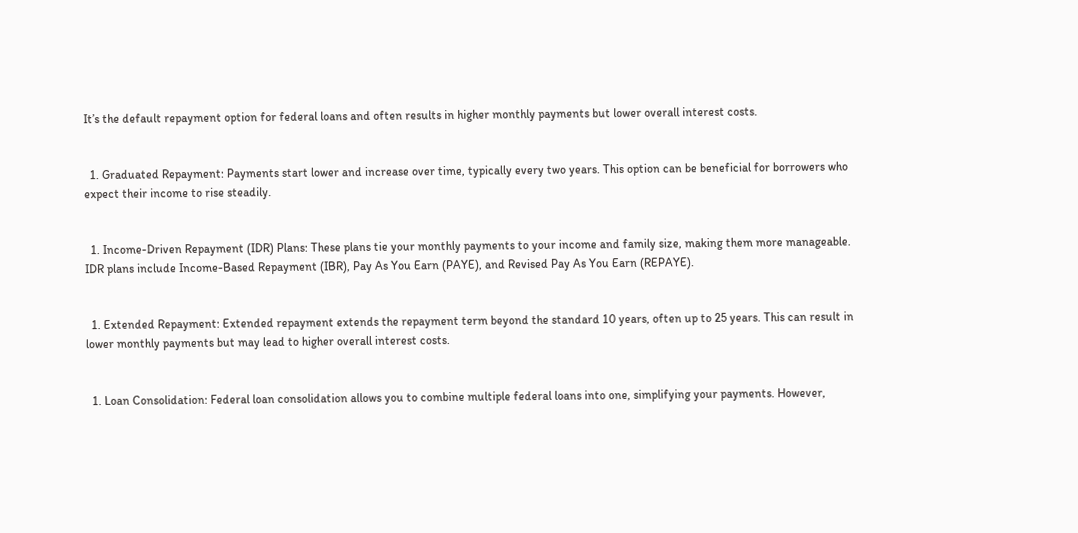It’s the default repayment option for federal loans and often results in higher monthly payments but lower overall interest costs.


  1. Graduated Repayment: Payments start lower and increase over time, typically every two years. This option can be beneficial for borrowers who expect their income to rise steadily.


  1. Income-Driven Repayment (IDR) Plans: These plans tie your monthly payments to your income and family size, making them more manageable. IDR plans include Income-Based Repayment (IBR), Pay As You Earn (PAYE), and Revised Pay As You Earn (REPAYE).


  1. Extended Repayment: Extended repayment extends the repayment term beyond the standard 10 years, often up to 25 years. This can result in lower monthly payments but may lead to higher overall interest costs.


  1. Loan Consolidation: Federal loan consolidation allows you to combine multiple federal loans into one, simplifying your payments. However,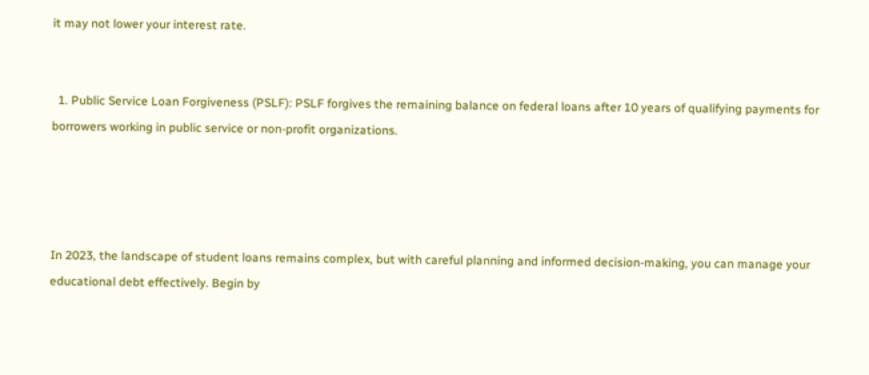it may not lower your interest rate.


  1. Public Service Loan Forgiveness (PSLF): PSLF forgives the remaining balance on federal loans after 10 years of qualifying payments for borrowers working in public service or non-profit organizations.




In 2023, the landscape of student loans remains complex, but with careful planning and informed decision-making, you can manage your educational debt effectively. Begin by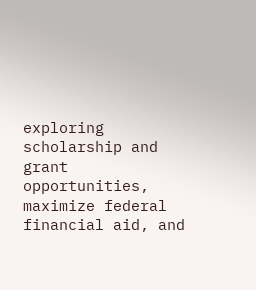exploring scholarship and grant opportunities, maximize federal financial aid, and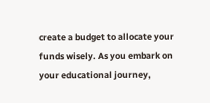create a budget to allocate your funds wisely. As you embark on your educational journey,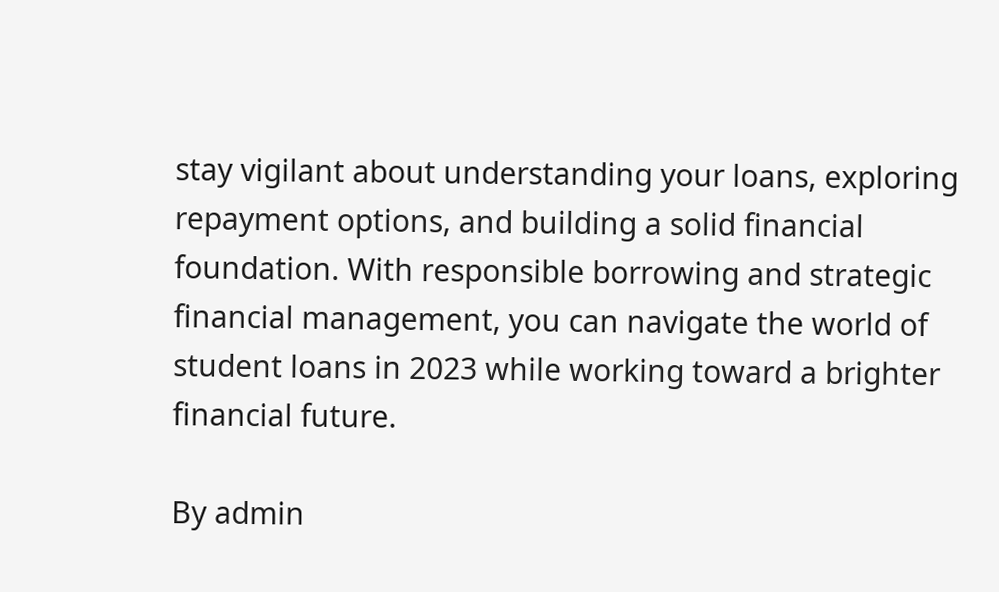stay vigilant about understanding your loans, exploring repayment options, and building a solid financial foundation. With responsible borrowing and strategic financial management, you can navigate the world of student loans in 2023 while working toward a brighter financial future.

By admin